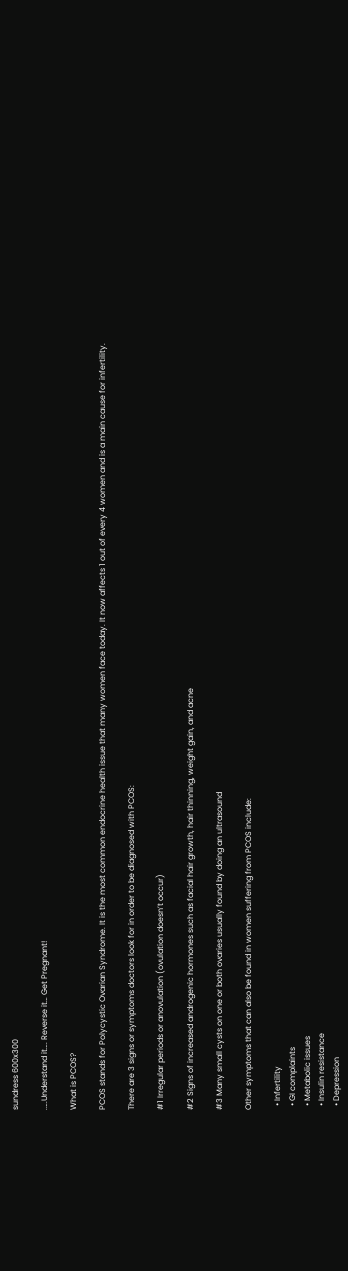sundress 600x300

.….Understand it…. Reverse it… Get Pregnant!

What is PCOS?

PCOS stands for Polycystic Ovarian Syndrome. It is the most common endocrine health issue that many women face today. It now affects 1 out of every 4 women and is a main cause for infertility.

There are 3 signs or symptoms doctors look for in order to be diagnosed with PCOS:

#1 Irregular periods or anovulation (ovulation doesn’t occur)

#2 Signs of increased androgenic hormones such as facial hair growth, hair thinning, weight gain, and acne

#3 Many small cysts on one or both ovaries usually found by doing an ultrasound

Other symptoms that can also be found in women suffering from PCOS include:

  • Infertility
  • GI complaints
  • Metabolic issues
  • Insulin resistance
  • Depression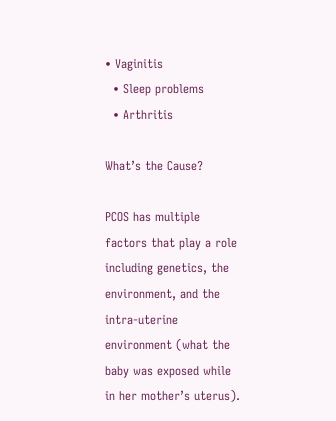• Vaginitis
  • Sleep problems
  • Arthritis

What’s the Cause?

PCOS has multiple factors that play a role including genetics, the environment, and the intra-uterine environment (what the baby was exposed while in her mother’s uterus).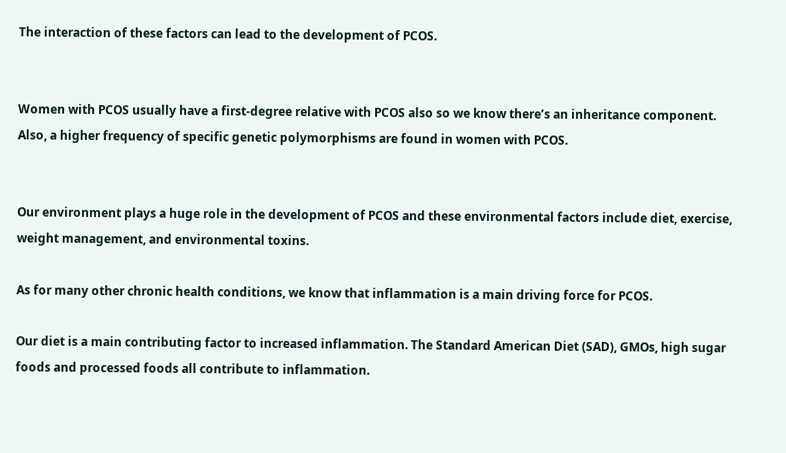The interaction of these factors can lead to the development of PCOS.


Women with PCOS usually have a first-degree relative with PCOS also so we know there’s an inheritance component. Also, a higher frequency of specific genetic polymorphisms are found in women with PCOS.


Our environment plays a huge role in the development of PCOS and these environmental factors include diet, exercise, weight management, and environmental toxins.

As for many other chronic health conditions, we know that inflammation is a main driving force for PCOS.

Our diet is a main contributing factor to increased inflammation. The Standard American Diet (SAD), GMOs, high sugar foods and processed foods all contribute to inflammation.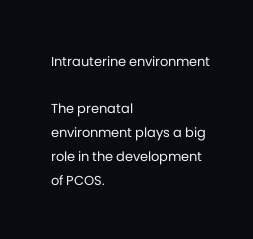Intrauterine environment

The prenatal environment plays a big role in the development of PCOS.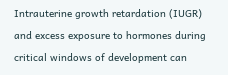Intrauterine growth retardation (IUGR) and excess exposure to hormones during critical windows of development can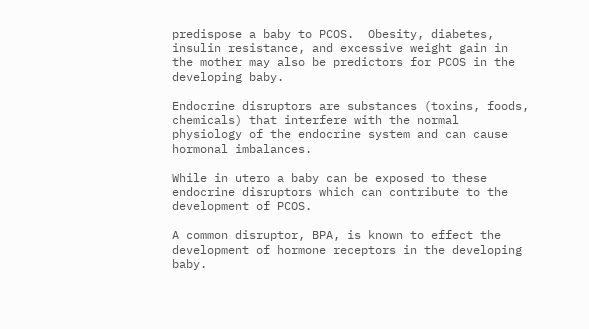predispose a baby to PCOS.  Obesity, diabetes, insulin resistance, and excessive weight gain in the mother may also be predictors for PCOS in the developing baby.

Endocrine disruptors are substances (toxins, foods, chemicals) that interfere with the normal physiology of the endocrine system and can cause hormonal imbalances.

While in utero a baby can be exposed to these endocrine disruptors which can contribute to the development of PCOS.

A common disruptor, BPA, is known to effect the development of hormone receptors in the developing baby.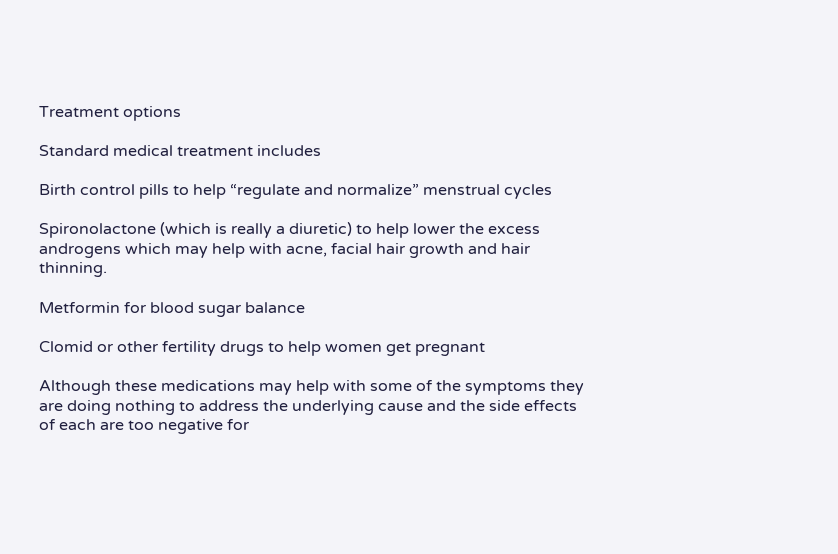Treatment options

Standard medical treatment includes

Birth control pills to help “regulate and normalize” menstrual cycles

Spironolactone (which is really a diuretic) to help lower the excess androgens which may help with acne, facial hair growth and hair thinning.

Metformin for blood sugar balance

Clomid or other fertility drugs to help women get pregnant

Although these medications may help with some of the symptoms they are doing nothing to address the underlying cause and the side effects of each are too negative for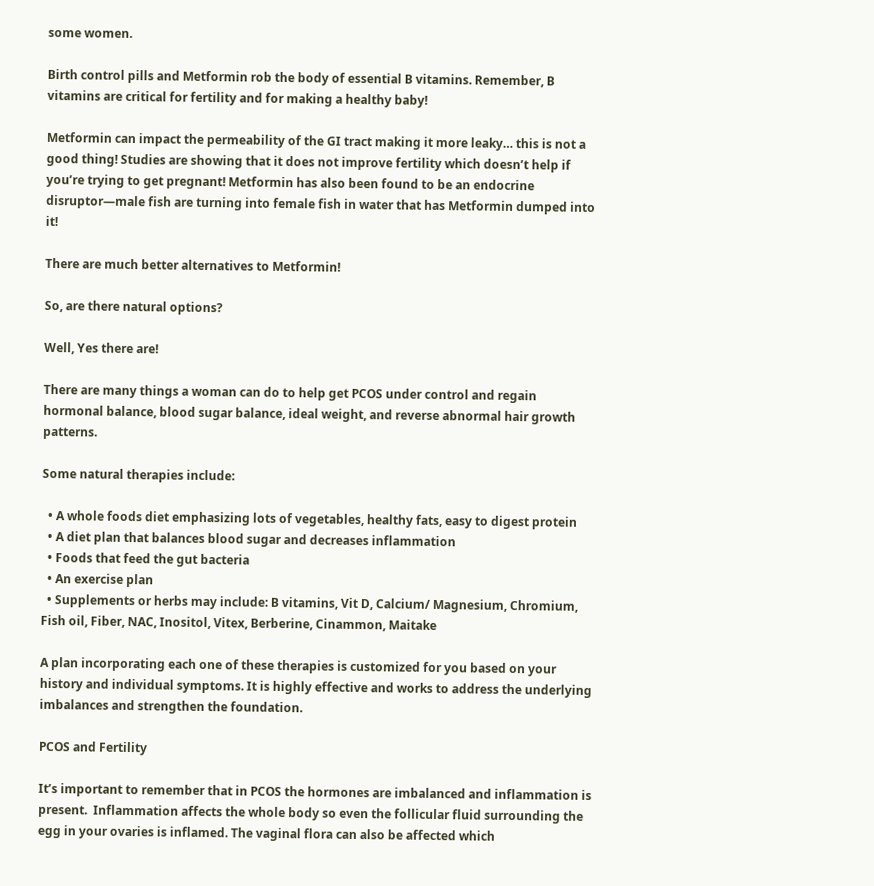some women.

Birth control pills and Metformin rob the body of essential B vitamins. Remember, B vitamins are critical for fertility and for making a healthy baby!

Metformin can impact the permeability of the GI tract making it more leaky… this is not a good thing! Studies are showing that it does not improve fertility which doesn’t help if you’re trying to get pregnant! Metformin has also been found to be an endocrine disruptor—male fish are turning into female fish in water that has Metformin dumped into it!

There are much better alternatives to Metformin!

So, are there natural options?

Well, Yes there are!

There are many things a woman can do to help get PCOS under control and regain hormonal balance, blood sugar balance, ideal weight, and reverse abnormal hair growth patterns.

Some natural therapies include:

  • A whole foods diet emphasizing lots of vegetables, healthy fats, easy to digest protein
  • A diet plan that balances blood sugar and decreases inflammation
  • Foods that feed the gut bacteria
  • An exercise plan
  • Supplements or herbs may include: B vitamins, Vit D, Calcium/ Magnesium, Chromium, Fish oil, Fiber, NAC, Inositol, Vitex, Berberine, Cinammon, Maitake

A plan incorporating each one of these therapies is customized for you based on your history and individual symptoms. It is highly effective and works to address the underlying imbalances and strengthen the foundation.

PCOS and Fertility

It’s important to remember that in PCOS the hormones are imbalanced and inflammation is present.  Inflammation affects the whole body so even the follicular fluid surrounding the egg in your ovaries is inflamed. The vaginal flora can also be affected which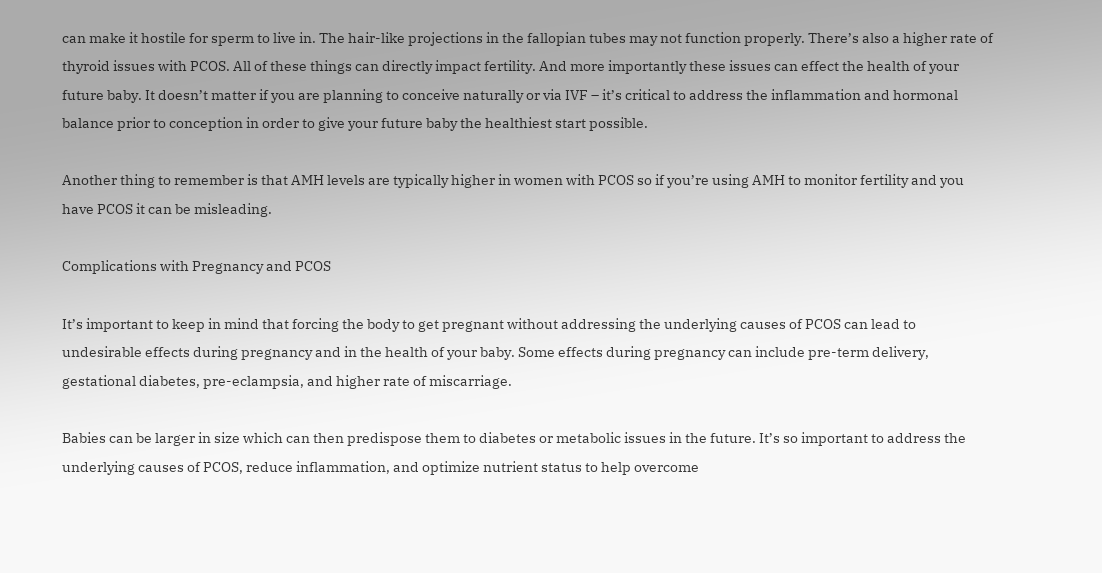can make it hostile for sperm to live in. The hair-like projections in the fallopian tubes may not function properly. There’s also a higher rate of thyroid issues with PCOS. All of these things can directly impact fertility. And more importantly these issues can effect the health of your future baby. It doesn’t matter if you are planning to conceive naturally or via IVF – it’s critical to address the inflammation and hormonal balance prior to conception in order to give your future baby the healthiest start possible.

Another thing to remember is that AMH levels are typically higher in women with PCOS so if you’re using AMH to monitor fertility and you have PCOS it can be misleading.

Complications with Pregnancy and PCOS

It’s important to keep in mind that forcing the body to get pregnant without addressing the underlying causes of PCOS can lead to undesirable effects during pregnancy and in the health of your baby. Some effects during pregnancy can include pre-term delivery, gestational diabetes, pre-eclampsia, and higher rate of miscarriage.

Babies can be larger in size which can then predispose them to diabetes or metabolic issues in the future. It’s so important to address the underlying causes of PCOS, reduce inflammation, and optimize nutrient status to help overcome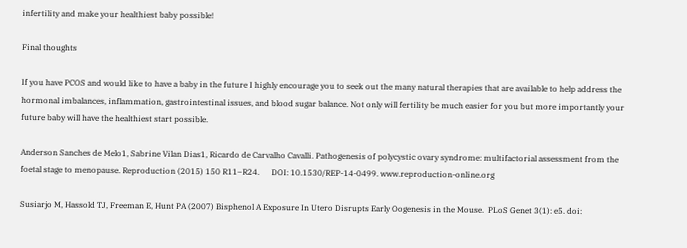infertility and make your healthiest baby possible!

Final thoughts

If you have PCOS and would like to have a baby in the future I highly encourage you to seek out the many natural therapies that are available to help address the hormonal imbalances, inflammation, gastrointestinal issues, and blood sugar balance. Not only will fertility be much easier for you but more importantly your future baby will have the healthiest start possible.

Anderson Sanches de Melo1, Sabrine Vilan Dias1, Ricardo de Carvalho Cavalli. Pathogenesis of polycystic ovary syndrome: multifactorial assessment from the foetal stage to menopause. Reproduction (2015) 150 R11–R24.      DOI: 10.1530/REP-14-0499. www.reproduction-online.org

Susiarjo M, Hassold TJ, Freeman E, Hunt PA (2007) Bisphenol A Exposure In Utero Disrupts Early Oogenesis in the Mouse.  PLoS Genet 3(1): e5. doi: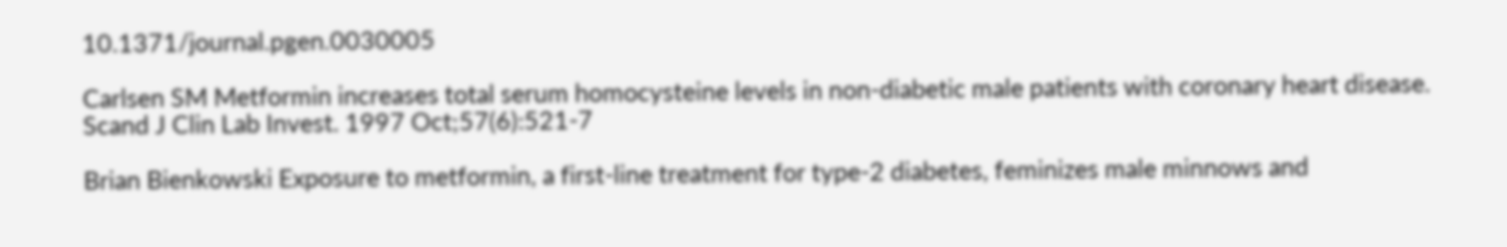10.1371/journal.pgen.0030005

Carlsen SM Metformin increases total serum homocysteine levels in non-diabetic male patients with coronary heart disease. Scand J Clin Lab Invest. 1997 Oct;57(6):521-7

Brian Bienkowski Exposure to metformin, a first-line treatment for type-2 diabetes, feminizes male minnows and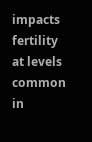impacts fertility at levels common in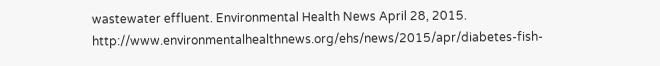wastewater effluent. Environmental Health News April 28, 2015. http://www.environmentalhealthnews.org/ehs/news/2015/apr/diabetes-fish-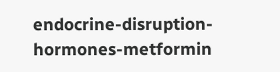endocrine-disruption-hormones-metformin